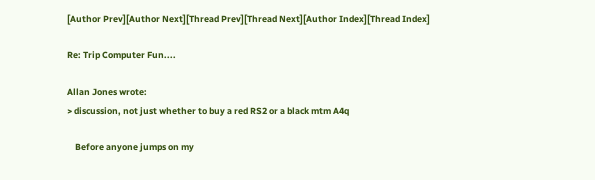[Author Prev][Author Next][Thread Prev][Thread Next][Author Index][Thread Index]

Re: Trip Computer Fun....

Allan Jones wrote:
> discussion, not just whether to buy a red RS2 or a black mtm A4q

    Before anyone jumps on my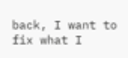back, I want to fix what I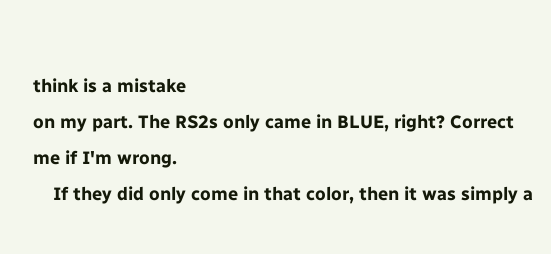think is a mistake
on my part. The RS2s only came in BLUE, right? Correct me if I'm wrong.
    If they did only come in that color, then it was simply a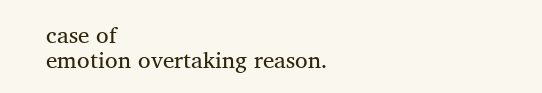case of
emotion overtaking reason.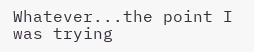Whatever...the point I was trying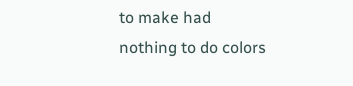to make had
nothing to do colors